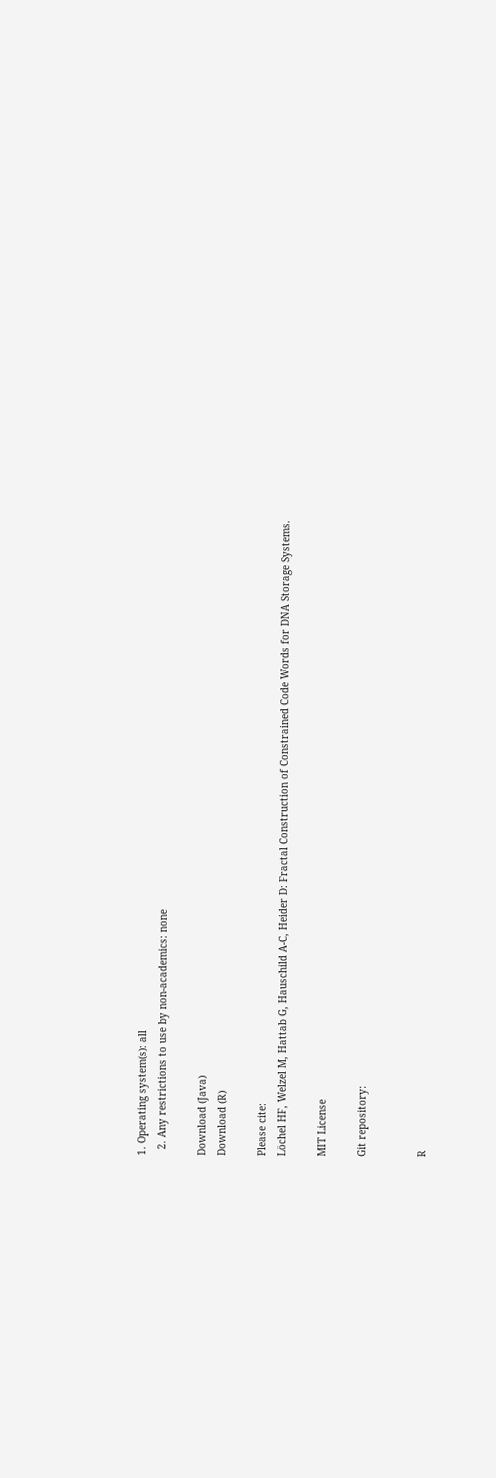1. Operating system(s): all
  2. Any restrictions to use by non-academics: none

Download (Java)
Download (R)

Please cite:
Löchel HF, Welzel M, Hattab G, Hauschild A-C, Heider D: Fractal Construction of Constrained Code Words for DNA Storage Systems.

MIT License

Git repository:


R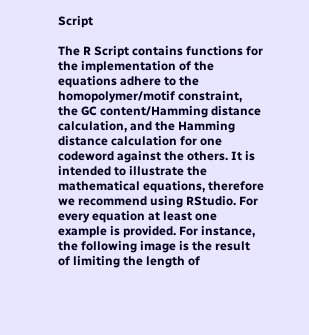Script

The R Script contains functions for the implementation of the equations adhere to the homopolymer/motif constraint, the GC content/Hamming distance calculation, and the Hamming distance calculation for one codeword against the others. It is intended to illustrate the mathematical equations, therefore we recommend using RStudio. For every equation at least one example is provided. For instance, the following image is the result of limiting the length of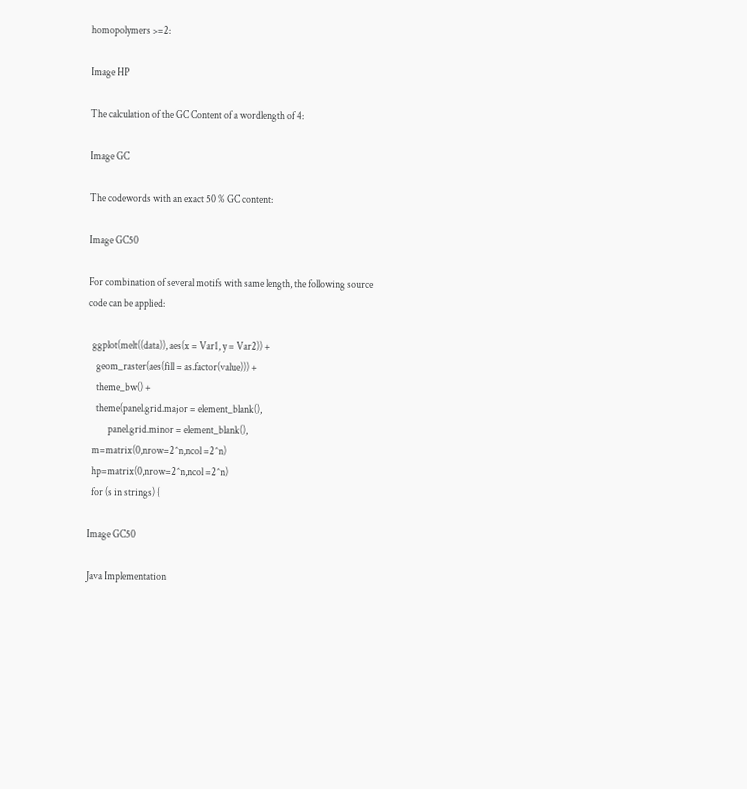homopolymers >=2:

Image HP

The calculation of the GC Content of a wordlength of 4:

Image GC

The codewords with an exact 50 % GC content:

Image GC50

For combination of several motifs with same length, the following source code can be applied:

  ggplot(melt((data)), aes(x = Var1, y = Var2)) +
    geom_raster(aes(fill = as.factor(value))) +
    theme_bw() +
    theme(panel.grid.major = element_blank(),
          panel.grid.minor = element_blank(),
  m=matrix(0,nrow=2^n,ncol =2^n)
  hp=matrix(0,nrow=2^n,ncol =2^n)
  for (s in strings) {

Image GC50

Java Implementation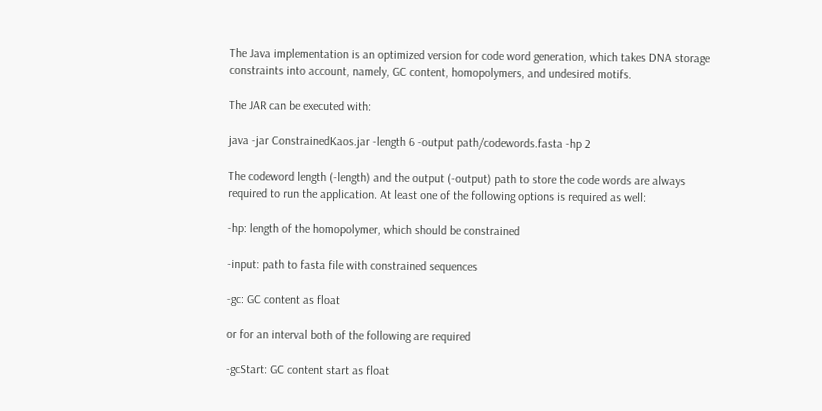The Java implementation is an optimized version for code word generation, which takes DNA storage constraints into account, namely, GC content, homopolymers, and undesired motifs.

The JAR can be executed with:

java -jar ConstrainedKaos.jar -length 6 -output path/codewords.fasta -hp 2

The codeword length (-length) and the output (-output) path to store the code words are always required to run the application. At least one of the following options is required as well:

-hp: length of the homopolymer, which should be constrained

-input: path to fasta file with constrained sequences

-gc: GC content as float

or for an interval both of the following are required

-gcStart: GC content start as float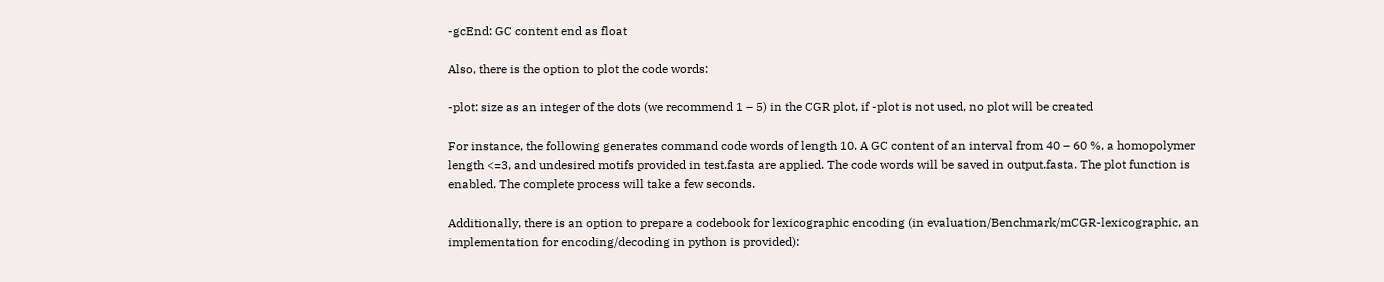-gcEnd: GC content end as float

Also, there is the option to plot the code words:

-plot: size as an integer of the dots (we recommend 1 – 5) in the CGR plot, if -plot is not used, no plot will be created

For instance, the following generates command code words of length 10. A GC content of an interval from 40 – 60 %, a homopolymer length <=3, and undesired motifs provided in test.fasta are applied. The code words will be saved in output.fasta. The plot function is enabled. The complete process will take a few seconds.

Additionally, there is an option to prepare a codebook for lexicographic encoding (in evaluation/Benchmark/mCGR-lexicographic, an implementation for encoding/decoding in python is provided):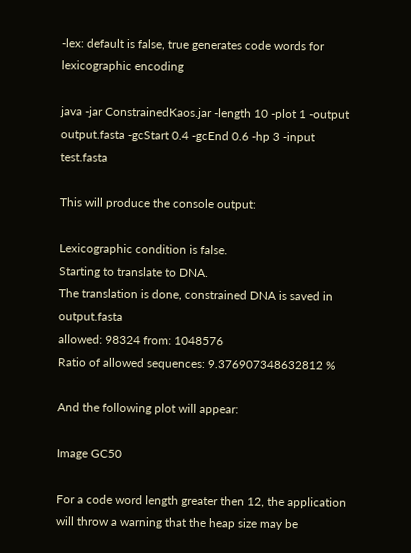-lex: default is false, true generates code words for lexicographic encoding

java -jar ConstrainedKaos.jar -length 10 -plot 1 -output output.fasta -gcStart 0.4 -gcEnd 0.6 -hp 3 -input test.fasta

This will produce the console output:

Lexicographic condition is false.
Starting to translate to DNA.
The translation is done, constrained DNA is saved in output.fasta
allowed: 98324 from: 1048576
Ratio of allowed sequences: 9.376907348632812 %

And the following plot will appear:

Image GC50

For a code word length greater then 12, the application will throw a warning that the heap size may be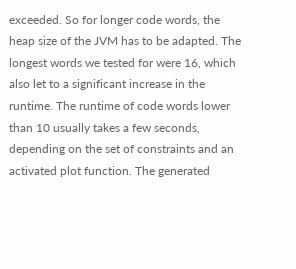exceeded. So for longer code words, the heap size of the JVM has to be adapted. The longest words we tested for were 16, which also let to a significant increase in the runtime. The runtime of code words lower than 10 usually takes a few seconds, depending on the set of constraints and an activated plot function. The generated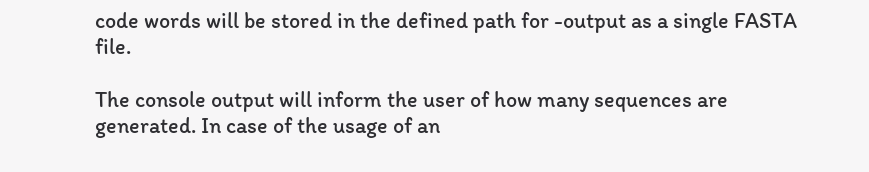code words will be stored in the defined path for -output as a single FASTA file.

The console output will inform the user of how many sequences are generated. In case of the usage of an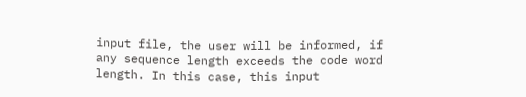input file, the user will be informed, if any sequence length exceeds the code word length. In this case, this input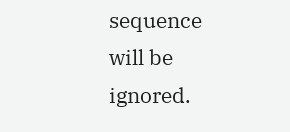sequence will be ignored.